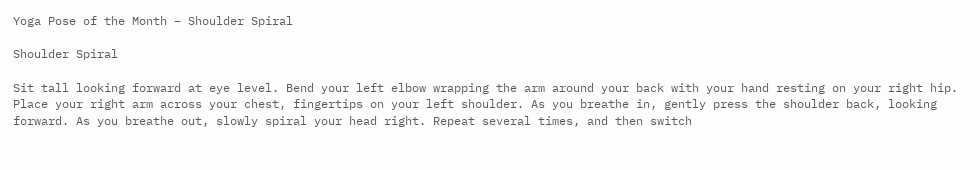Yoga Pose of the Month – Shoulder Spiral

Shoulder Spiral

Sit tall looking forward at eye level. Bend your left elbow wrapping the arm around your back with your hand resting on your right hip. Place your right arm across your chest, fingertips on your left shoulder. As you breathe in, gently press the shoulder back, looking forward. As you breathe out, slowly spiral your head right. Repeat several times, and then switch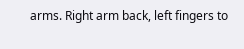arms. Right arm back, left fingers to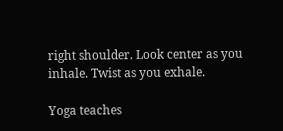right shoulder. Look center as you inhale. Twist as you exhale.

Yoga teaches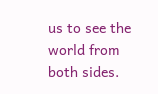us to see the world from both sides.